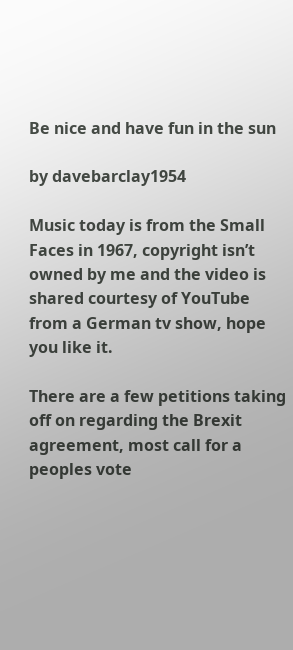Be nice and have fun in the sun

by davebarclay1954

Music today is from the Small Faces in 1967, copyright isn’t owned by me and the video is shared courtesy of YouTube from a German tv show, hope you like it.

There are a few petitions taking off on regarding the Brexit agreement, most call for a peoples vote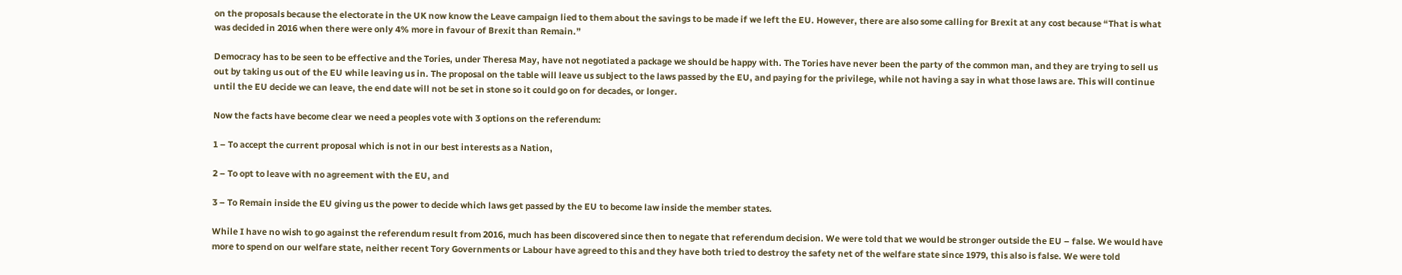on the proposals because the electorate in the UK now know the Leave campaign lied to them about the savings to be made if we left the EU. However, there are also some calling for Brexit at any cost because “That is what was decided in 2016 when there were only 4% more in favour of Brexit than Remain.”

Democracy has to be seen to be effective and the Tories, under Theresa May, have not negotiated a package we should be happy with. The Tories have never been the party of the common man, and they are trying to sell us out by taking us out of the EU while leaving us in. The proposal on the table will leave us subject to the laws passed by the EU, and paying for the privilege, while not having a say in what those laws are. This will continue until the EU decide we can leave, the end date will not be set in stone so it could go on for decades, or longer.

Now the facts have become clear we need a peoples vote with 3 options on the referendum:

1 – To accept the current proposal which is not in our best interests as a Nation,

2 – To opt to leave with no agreement with the EU, and

3 – To Remain inside the EU giving us the power to decide which laws get passed by the EU to become law inside the member states.

While I have no wish to go against the referendum result from 2016, much has been discovered since then to negate that referendum decision. We were told that we would be stronger outside the EU – false. We would have more to spend on our welfare state, neither recent Tory Governments or Labour have agreed to this and they have both tried to destroy the safety net of the welfare state since 1979, this also is false. We were told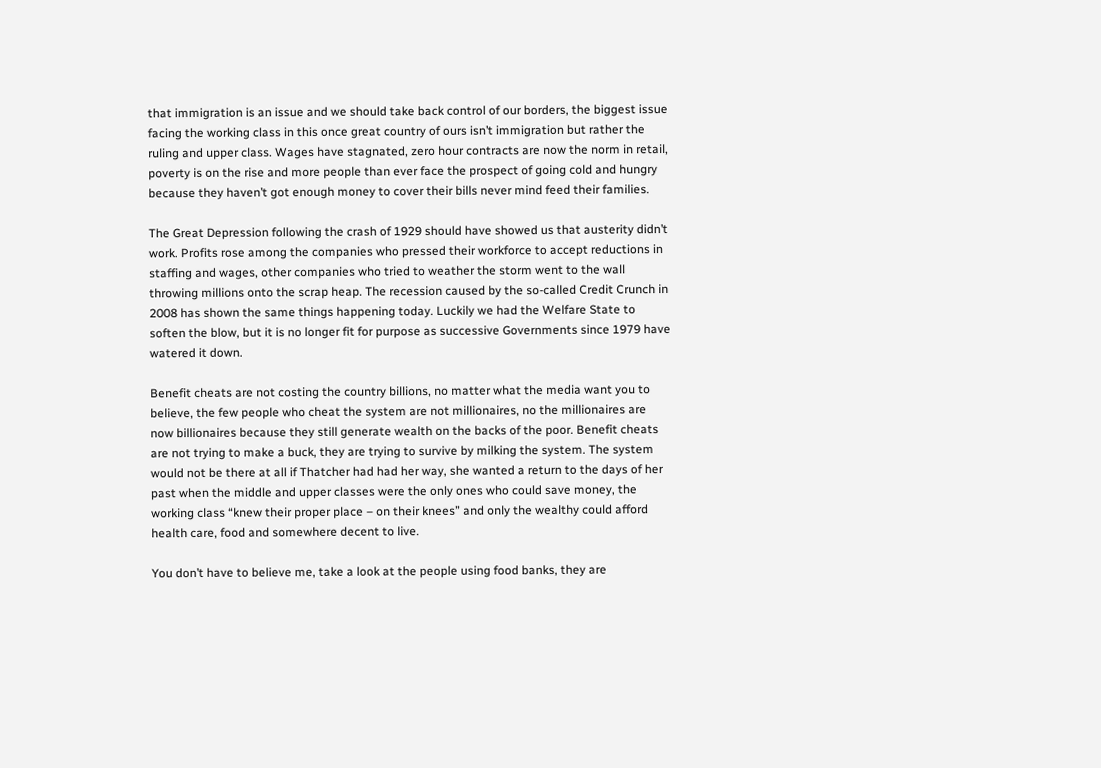that immigration is an issue and we should take back control of our borders, the biggest issue facing the working class in this once great country of ours isn’t immigration but rather the ruling and upper class. Wages have stagnated, zero hour contracts are now the norm in retail, poverty is on the rise and more people than ever face the prospect of going cold and hungry because they haven’t got enough money to cover their bills never mind feed their families.

The Great Depression following the crash of 1929 should have showed us that austerity didn’t work. Profits rose among the companies who pressed their workforce to accept reductions in staffing and wages, other companies who tried to weather the storm went to the wall throwing millions onto the scrap heap. The recession caused by the so-called Credit Crunch in 2008 has shown the same things happening today. Luckily we had the Welfare State to soften the blow, but it is no longer fit for purpose as successive Governments since 1979 have watered it down.

Benefit cheats are not costing the country billions, no matter what the media want you to believe, the few people who cheat the system are not millionaires, no the millionaires are now billionaires because they still generate wealth on the backs of the poor. Benefit cheats are not trying to make a buck, they are trying to survive by milking the system. The system would not be there at all if Thatcher had had her way, she wanted a return to the days of her past when the middle and upper classes were the only ones who could save money, the working class “knew their proper place – on their knees” and only the wealthy could afford health care, food and somewhere decent to live.

You don’t have to believe me, take a look at the people using food banks, they are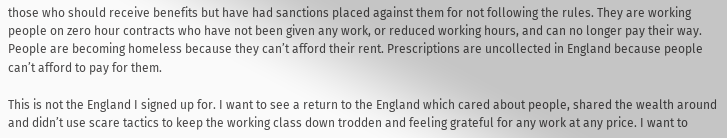those who should receive benefits but have had sanctions placed against them for not following the rules. They are working people on zero hour contracts who have not been given any work, or reduced working hours, and can no longer pay their way. People are becoming homeless because they can’t afford their rent. Prescriptions are uncollected in England because people can’t afford to pay for them.

This is not the England I signed up for. I want to see a return to the England which cared about people, shared the wealth around and didn’t use scare tactics to keep the working class down trodden and feeling grateful for any work at any price. I want to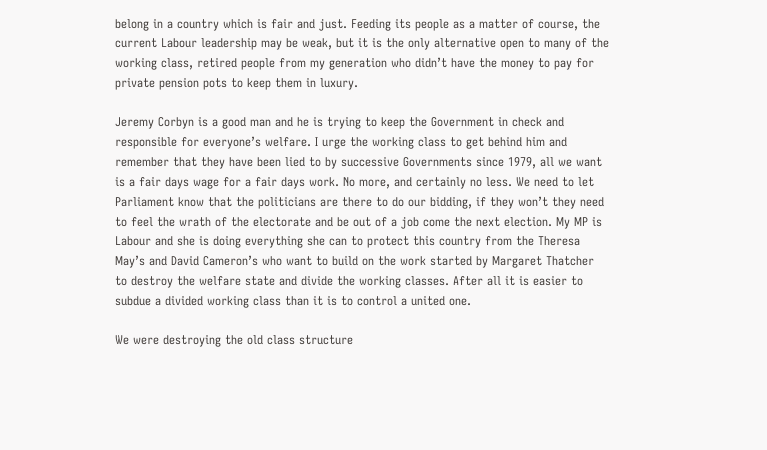belong in a country which is fair and just. Feeding its people as a matter of course, the current Labour leadership may be weak, but it is the only alternative open to many of the working class, retired people from my generation who didn’t have the money to pay for private pension pots to keep them in luxury.

Jeremy Corbyn is a good man and he is trying to keep the Government in check and responsible for everyone’s welfare. I urge the working class to get behind him and remember that they have been lied to by successive Governments since 1979, all we want is a fair days wage for a fair days work. No more, and certainly no less. We need to let Parliament know that the politicians are there to do our bidding, if they won’t they need to feel the wrath of the electorate and be out of a job come the next election. My MP is Labour and she is doing everything she can to protect this country from the Theresa May’s and David Cameron’s who want to build on the work started by Margaret Thatcher to destroy the welfare state and divide the working classes. After all it is easier to subdue a divided working class than it is to control a united one.

We were destroying the old class structure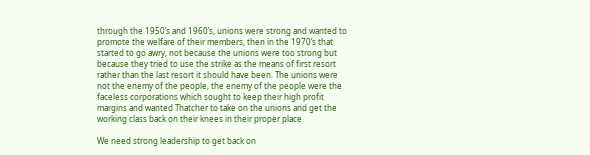through the 1950’s and 1960’s, unions were strong and wanted to promote the welfare of their members, then in the 1970’s that started to go awry, not because the unions were too strong but because they tried to use the strike as the means of first resort rather than the last resort it should have been. The unions were not the enemy of the people, the enemy of the people were the faceless corporations which sought to keep their high profit margins and wanted Thatcher to take on the unions and get the working class back on their knees in their proper place.

We need strong leadership to get back on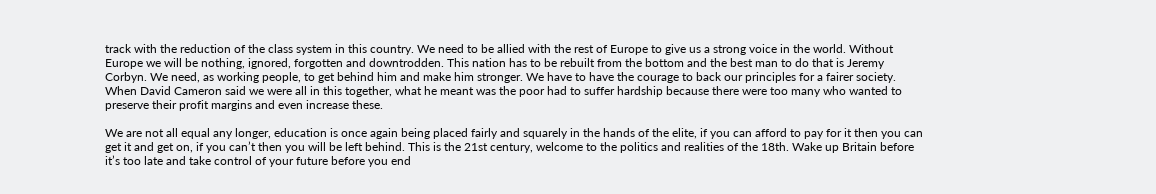track with the reduction of the class system in this country. We need to be allied with the rest of Europe to give us a strong voice in the world. Without Europe we will be nothing, ignored, forgotten and downtrodden. This nation has to be rebuilt from the bottom and the best man to do that is Jeremy Corbyn. We need, as working people, to get behind him and make him stronger. We have to have the courage to back our principles for a fairer society. When David Cameron said we were all in this together, what he meant was the poor had to suffer hardship because there were too many who wanted to preserve their profit margins and even increase these.

We are not all equal any longer, education is once again being placed fairly and squarely in the hands of the elite, if you can afford to pay for it then you can get it and get on, if you can’t then you will be left behind. This is the 21st century, welcome to the politics and realities of the 18th. Wake up Britain before it’s too late and take control of your future before you end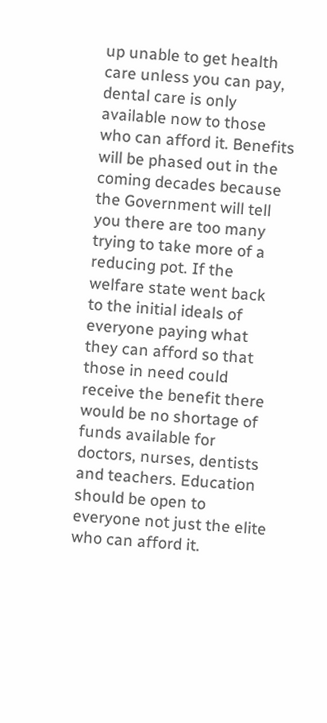up unable to get health care unless you can pay, dental care is only available now to those who can afford it. Benefits will be phased out in the coming decades because the Government will tell you there are too many trying to take more of a reducing pot. If the welfare state went back to the initial ideals of everyone paying what they can afford so that those in need could receive the benefit there would be no shortage of funds available for doctors, nurses, dentists and teachers. Education should be open to everyone not just the elite who can afford it.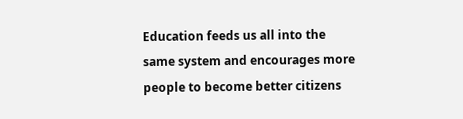Education feeds us all into the same system and encourages more people to become better citizens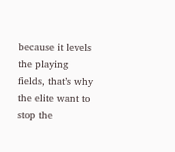because it levels the playing fields, that’s why the elite want to stop the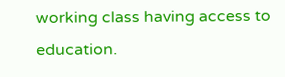working class having access to education.